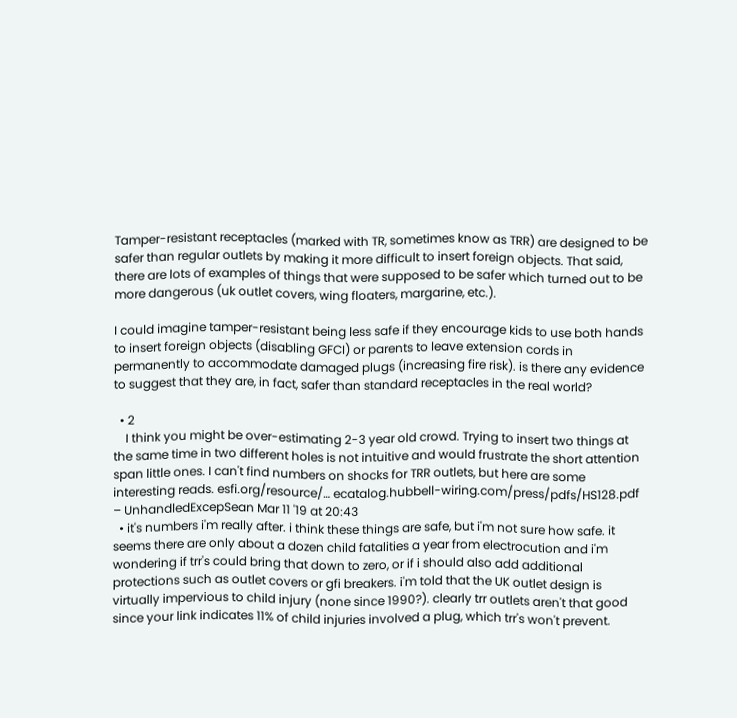Tamper-resistant receptacles (marked with TR, sometimes know as TRR) are designed to be safer than regular outlets by making it more difficult to insert foreign objects. That said, there are lots of examples of things that were supposed to be safer which turned out to be more dangerous (uk outlet covers, wing floaters, margarine, etc.).

I could imagine tamper-resistant being less safe if they encourage kids to use both hands to insert foreign objects (disabling GFCI) or parents to leave extension cords in permanently to accommodate damaged plugs (increasing fire risk). is there any evidence to suggest that they are, in fact, safer than standard receptacles in the real world?

  • 2
    I think you might be over-estimating 2-3 year old crowd. Trying to insert two things at the same time in two different holes is not intuitive and would frustrate the short attention span little ones. I can't find numbers on shocks for TRR outlets, but here are some interesting reads. esfi.org/resource/… ecatalog.hubbell-wiring.com/press/pdfs/HS128.pdf – UnhandledExcepSean Mar 11 '19 at 20:43
  • it's numbers i'm really after. i think these things are safe, but i'm not sure how safe. it seems there are only about a dozen child fatalities a year from electrocution and i'm wondering if trr's could bring that down to zero, or if i should also add additional protections such as outlet covers or gfi breakers. i'm told that the UK outlet design is virtually impervious to child injury (none since 1990?). clearly trr outlets aren't that good since your link indicates 11% of child injuries involved a plug, which trr's won't prevent.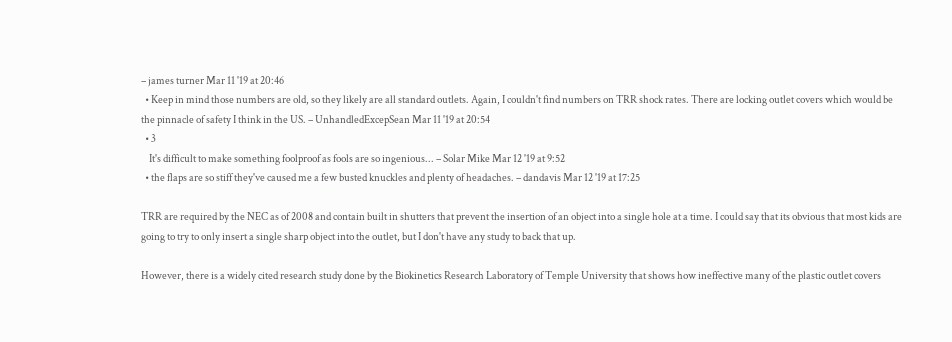– james turner Mar 11 '19 at 20:46
  • Keep in mind those numbers are old, so they likely are all standard outlets. Again, I couldn't find numbers on TRR shock rates. There are locking outlet covers which would be the pinnacle of safety I think in the US. – UnhandledExcepSean Mar 11 '19 at 20:54
  • 3
    It's difficult to make something foolproof as fools are so ingenious... – Solar Mike Mar 12 '19 at 9:52
  • the flaps are so stiff they've caused me a few busted knuckles and plenty of headaches. – dandavis Mar 12 '19 at 17:25

TRR are required by the NEC as of 2008 and contain built in shutters that prevent the insertion of an object into a single hole at a time. I could say that its obvious that most kids are going to try to only insert a single sharp object into the outlet, but I don't have any study to back that up.

However, there is a widely cited research study done by the Biokinetics Research Laboratory of Temple University that shows how ineffective many of the plastic outlet covers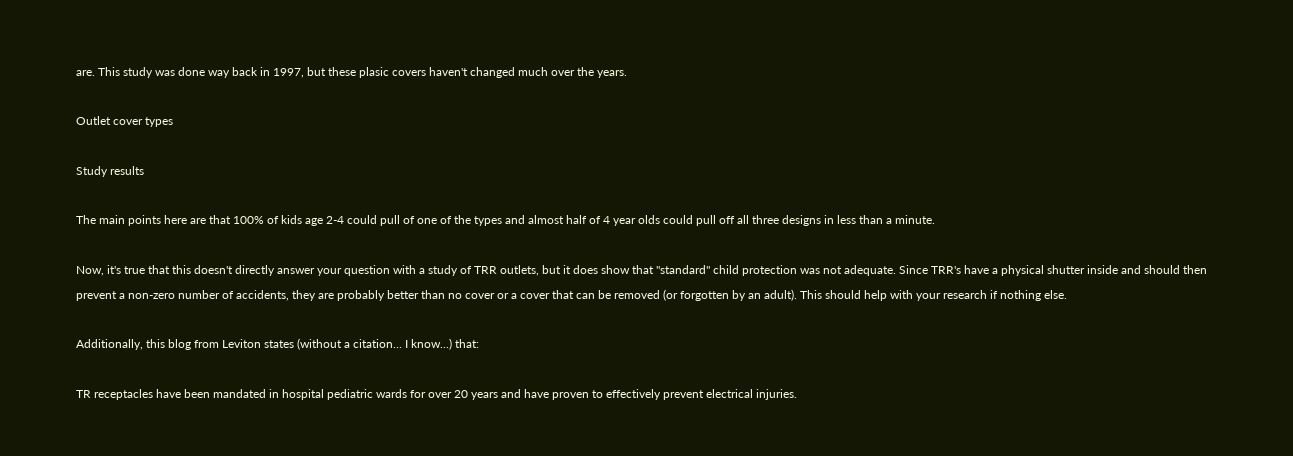are. This study was done way back in 1997, but these plasic covers haven't changed much over the years.

Outlet cover types

Study results

The main points here are that 100% of kids age 2-4 could pull of one of the types and almost half of 4 year olds could pull off all three designs in less than a minute.

Now, it's true that this doesn't directly answer your question with a study of TRR outlets, but it does show that "standard" child protection was not adequate. Since TRR's have a physical shutter inside and should then prevent a non-zero number of accidents, they are probably better than no cover or a cover that can be removed (or forgotten by an adult). This should help with your research if nothing else.

Additionally, this blog from Leviton states (without a citation... I know...) that:

TR receptacles have been mandated in hospital pediatric wards for over 20 years and have proven to effectively prevent electrical injuries.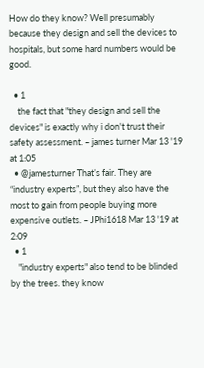How do they know? Well presumably because they design and sell the devices to hospitals, but some hard numbers would be good.

  • 1
    the fact that "they design and sell the devices" is exactly why i don't trust their safety assessment. – james turner Mar 13 '19 at 1:05
  • @jamesturner That’s fair. They are “industry experts”, but they also have the most to gain from people buying more expensive outlets. – JPhi1618 Mar 13 '19 at 2:09
  • 1
    "industry experts" also tend to be blinded by the trees. they know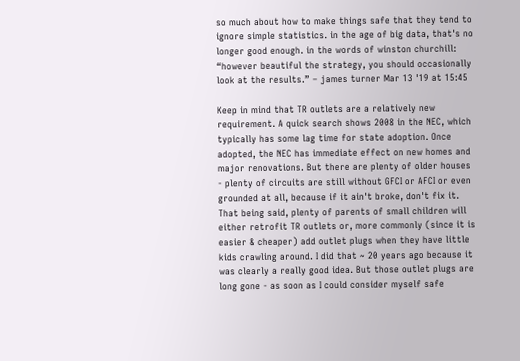so much about how to make things safe that they tend to ignore simple statistics. in the age of big data, that's no longer good enough. in the words of winston churchill: “however beautiful the strategy, you should occasionally look at the results.” – james turner Mar 13 '19 at 15:45

Keep in mind that TR outlets are a relatively new requirement. A quick search shows 2008 in the NEC, which typically has some lag time for state adoption. Once adopted, the NEC has immediate effect on new homes and major renovations. But there are plenty of older houses - plenty of circuits are still without GFCI or AFCI or even grounded at all, because if it ain't broke, don't fix it. That being said, plenty of parents of small children will either retrofit TR outlets or, more commonly (since it is easier & cheaper) add outlet plugs when they have little kids crawling around. I did that ~ 20 years ago because it was clearly a really good idea. But those outlet plugs are long gone - as soon as I could consider myself safe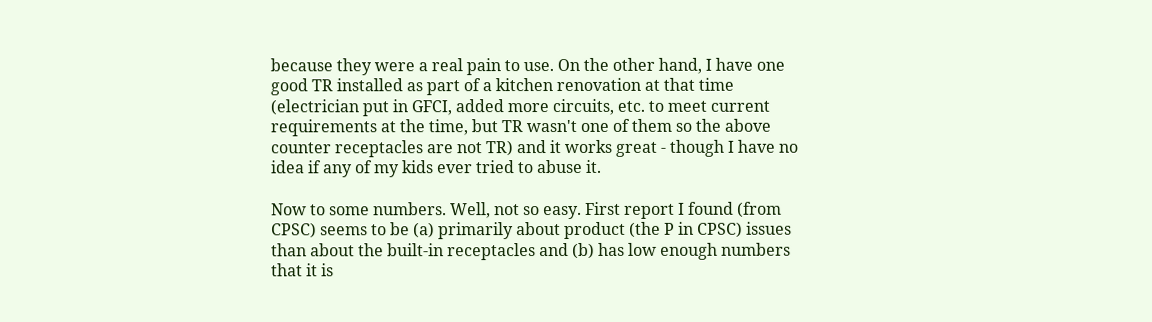because they were a real pain to use. On the other hand, I have one good TR installed as part of a kitchen renovation at that time (electrician put in GFCI, added more circuits, etc. to meet current requirements at the time, but TR wasn't one of them so the above counter receptacles are not TR) and it works great - though I have no idea if any of my kids ever tried to abuse it.

Now to some numbers. Well, not so easy. First report I found (from CPSC) seems to be (a) primarily about product (the P in CPSC) issues than about the built-in receptacles and (b) has low enough numbers that it is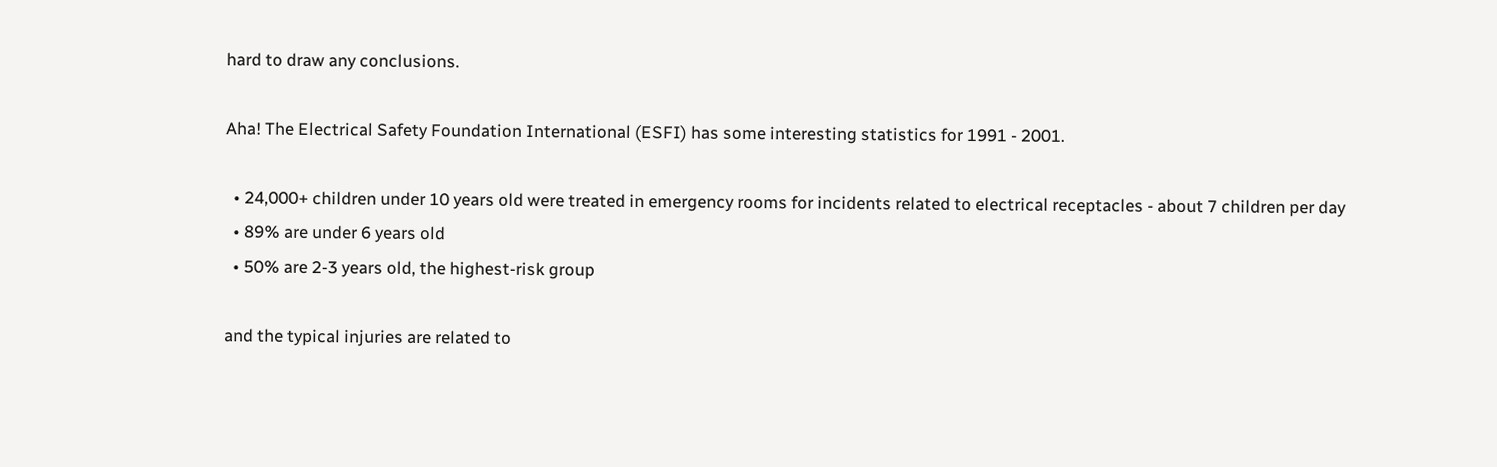hard to draw any conclusions.

Aha! The Electrical Safety Foundation International (ESFI) has some interesting statistics for 1991 - 2001.

  • 24,000+ children under 10 years old were treated in emergency rooms for incidents related to electrical receptacles - about 7 children per day
  • 89% are under 6 years old
  • 50% are 2-3 years old, the highest-risk group

and the typical injuries are related to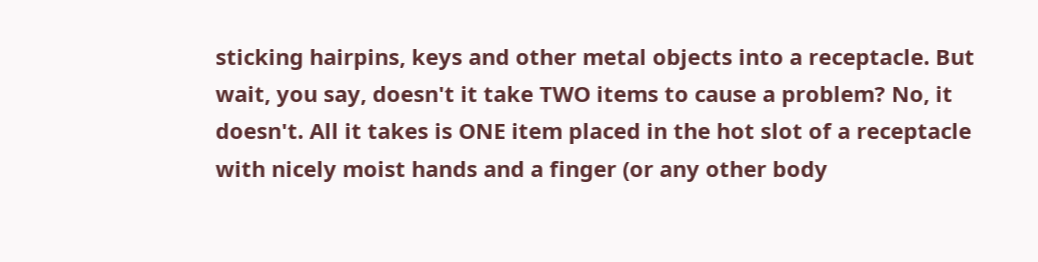sticking hairpins, keys and other metal objects into a receptacle. But wait, you say, doesn't it take TWO items to cause a problem? No, it doesn't. All it takes is ONE item placed in the hot slot of a receptacle with nicely moist hands and a finger (or any other body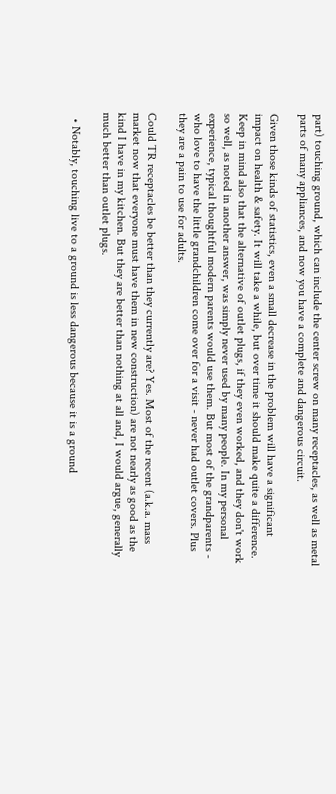part) touching ground, which can include the center screw on many receptacles, as well as metal parts of many appliances, and now you have a complete and dangerous circuit.

Given those kinds of statistics, even a small decrease in the problem will have a significant impact on health & safety. It will take a while, but over time it should make quite a difference. Keep in mind also that the alternative of outlet plugs, if they even worked, and they don't work so well, as noted in another answer, was simply never used by many people. In my personal experience, typical thoughtful modern parents would use them. But most of the grandparents - who love to have the little grandchildren come over for a visit - never had outlet covers. Plus they are a pain to use for adults.

Could TR receptacles be better than they currently are? Yes. Most of the recent (a.k.a. mass market now that everyone must have them in new construction) are not nearly as good as the kind I have in my kitchen. But they are better than nothing at all and, I would argue, generally much better than outlet plugs.

  • Notably, touching live to a ground is less dangerous because it is a ground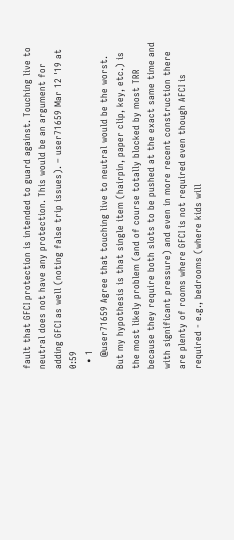fault that GFCI protection is intended to guard against. Touching live to neutral does not have any protection. This would be an argument for adding GFCI as well (noting false trip issues). – user71659 Mar 12 '19 at 0:59
  • 1
    @user71659 Agree that touching live to neutral would be the worst. But my hypothesis is that single item (hairpin, paper clip, key, etc.) is the most likely problem (and of course totally blocked by most TRR because they require both slots to be pushed at the exact same time and with significant pressure) and even in more recent construction there are plenty of rooms where GFCI is not required even though AFCI is required - e.g., bedrooms (where kids will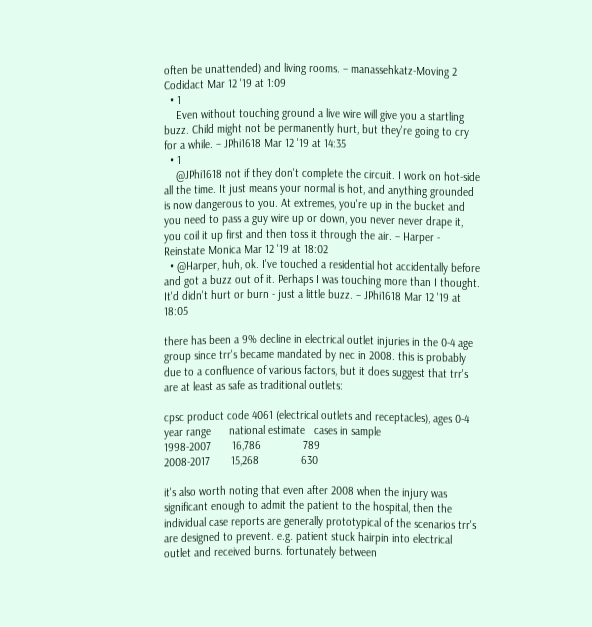often be unattended) and living rooms. – manassehkatz-Moving 2 Codidact Mar 12 '19 at 1:09
  • 1
    Even without touching ground a live wire will give you a startling buzz. Child might not be permanently hurt, but they're going to cry for a while. – JPhi1618 Mar 12 '19 at 14:35
  • 1
    @JPhi1618 not if they don't complete the circuit. I work on hot-side all the time. It just means your normal is hot, and anything grounded is now dangerous to you. At extremes, you're up in the bucket and you need to pass a guy wire up or down, you never never drape it, you coil it up first and then toss it through the air. – Harper - Reinstate Monica Mar 12 '19 at 18:02
  • @Harper, huh, ok. I've touched a residential hot accidentally before and got a buzz out of it. Perhaps I was touching more than I thought. It'd didn't hurt or burn - just a little buzz. – JPhi1618 Mar 12 '19 at 18:05

there has been a 9% decline in electrical outlet injuries in the 0-4 age group since trr's became mandated by nec in 2008. this is probably due to a confluence of various factors, but it does suggest that trr's are at least as safe as traditional outlets:

cpsc product code 4061 (electrical outlets and receptacles), ages 0-4
year range      national estimate   cases in sample
1998-2007       16,786              789
2008-2017       15,268              630

it's also worth noting that even after 2008 when the injury was significant enough to admit the patient to the hospital, then the individual case reports are generally prototypical of the scenarios trr's are designed to prevent. e.g. patient stuck hairpin into electrical outlet and received burns. fortunately between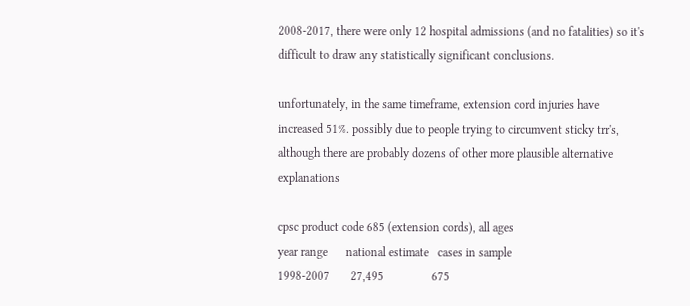2008-2017, there were only 12 hospital admissions (and no fatalities) so it's difficult to draw any statistically significant conclusions.

unfortunately, in the same timeframe, extension cord injuries have increased 51%. possibly due to people trying to circumvent sticky trr's, although there are probably dozens of other more plausible alternative explanations

cpsc product code 685 (extension cords), all ages
year range      national estimate   cases in sample
1998-2007       27,495                675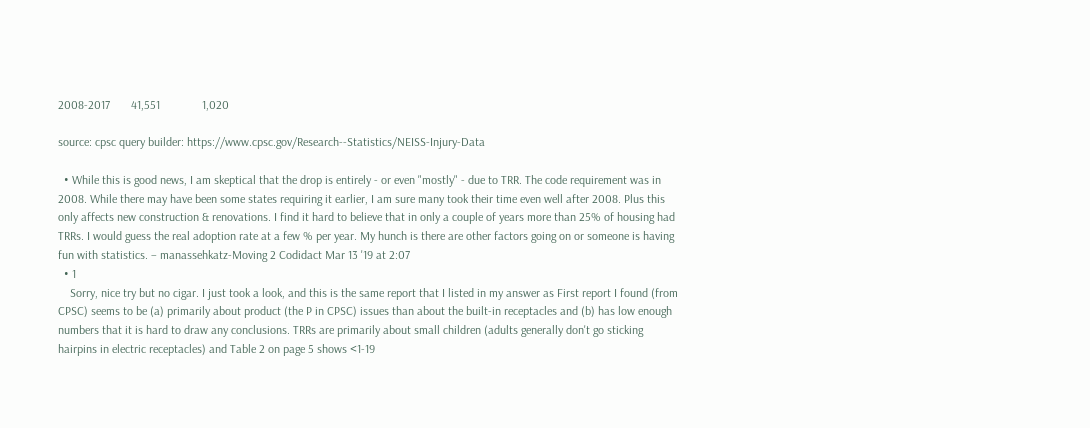2008-2017       41,551              1,020

source: cpsc query builder: https://www.cpsc.gov/Research--Statistics/NEISS-Injury-Data

  • While this is good news, I am skeptical that the drop is entirely - or even "mostly" - due to TRR. The code requirement was in 2008. While there may have been some states requiring it earlier, I am sure many took their time even well after 2008. Plus this only affects new construction & renovations. I find it hard to believe that in only a couple of years more than 25% of housing had TRRs. I would guess the real adoption rate at a few % per year. My hunch is there are other factors going on or someone is having fun with statistics. – manassehkatz-Moving 2 Codidact Mar 13 '19 at 2:07
  • 1
    Sorry, nice try but no cigar. I just took a look, and this is the same report that I listed in my answer as First report I found (from CPSC) seems to be (a) primarily about product (the P in CPSC) issues than about the built-in receptacles and (b) has low enough numbers that it is hard to draw any conclusions. TRRs are primarily about small children (adults generally don't go sticking hairpins in electric receptacles) and Table 2 on page 5 shows <1-19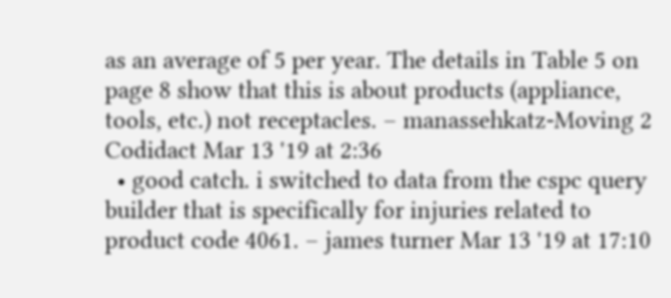as an average of 5 per year. The details in Table 5 on page 8 show that this is about products (appliance, tools, etc.) not receptacles. – manassehkatz-Moving 2 Codidact Mar 13 '19 at 2:36
  • good catch. i switched to data from the cspc query builder that is specifically for injuries related to product code 4061. – james turner Mar 13 '19 at 17:10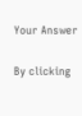Your Answer

By clicking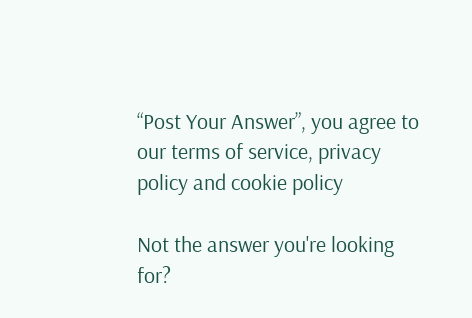“Post Your Answer”, you agree to our terms of service, privacy policy and cookie policy

Not the answer you're looking for?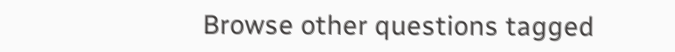Browse other questions tagged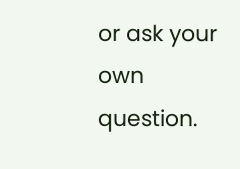or ask your own question.